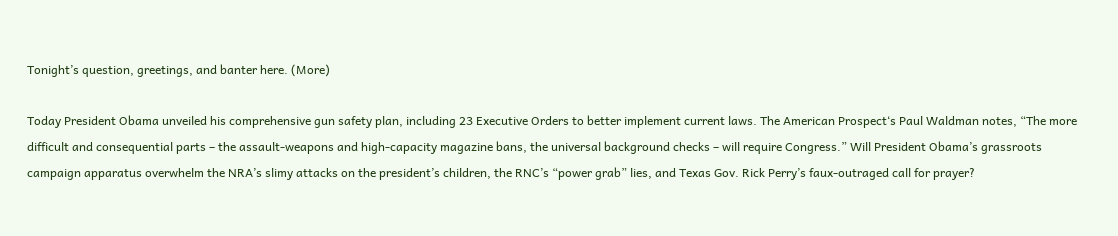Tonight’s question, greetings, and banter here. (More)

Today President Obama unveiled his comprehensive gun safety plan, including 23 Executive Orders to better implement current laws. The American Prospect‘s Paul Waldman notes, “The more difficult and consequential parts – the assault-weapons and high-capacity magazine bans, the universal background checks – will require Congress.” Will President Obama’s grassroots campaign apparatus overwhelm the NRA’s slimy attacks on the president’s children, the RNC’s “power grab” lies, and Texas Gov. Rick Perry’s faux-outraged call for prayer?